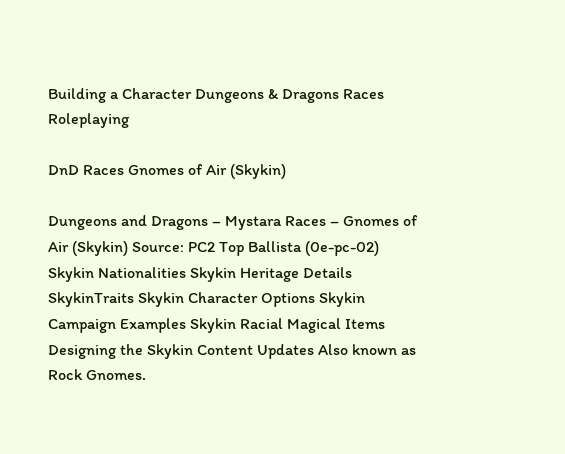Building a Character Dungeons & Dragons Races Roleplaying

DnD Races Gnomes of Air (Skykin)

Dungeons and Dragons – Mystara Races – Gnomes of Air (Skykin) Source: PC2 Top Ballista (0e-pc-02) Skykin Nationalities Skykin Heritage Details SkykinTraits Skykin Character Options Skykin Campaign Examples Skykin Racial Magical Items Designing the Skykin Content Updates Also known as Rock Gnomes.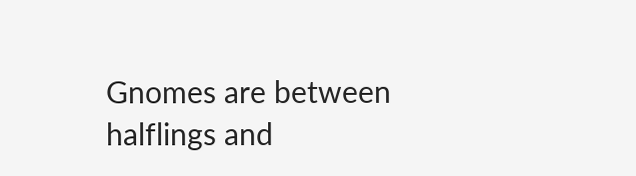Gnomes are between halflings and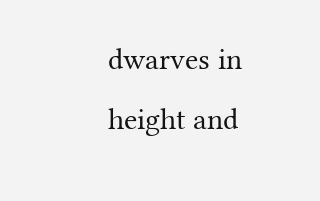dwarves in height and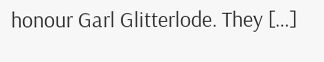honour Garl Glitterlode. They […]